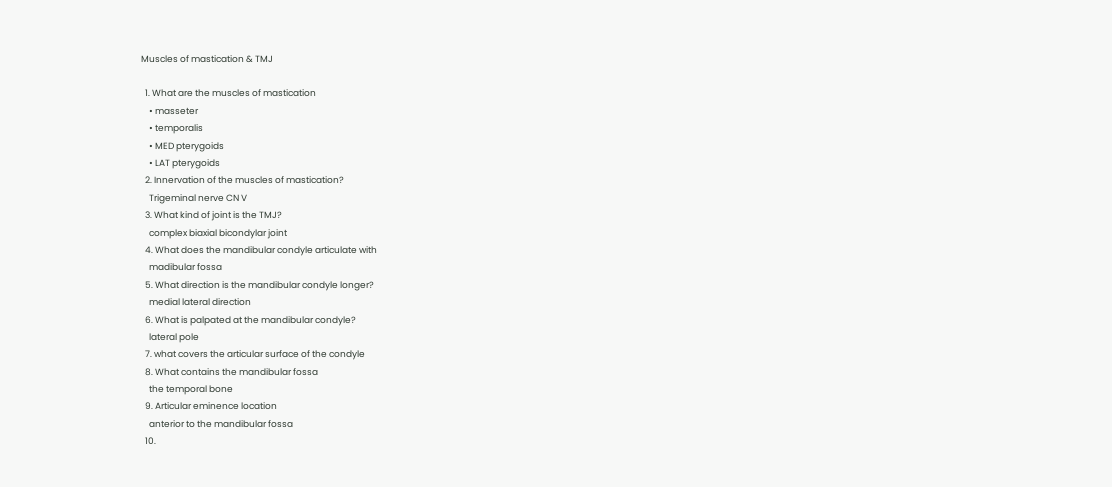Muscles of mastication & TMJ

  1. What are the muscles of mastication
    • masseter
    • temporalis
    • MED pterygoids
    • LAT pterygoids
  2. Innervation of the muscles of mastication?
    Trigeminal nerve CN V
  3. What kind of joint is the TMJ?
    complex biaxial bicondylar joint
  4. What does the mandibular condyle articulate with
    madibular fossa
  5. What direction is the mandibular condyle longer?
    medial lateral direction
  6. What is palpated at the mandibular condyle?
    lateral pole
  7. what covers the articular surface of the condyle
  8. What contains the mandibular fossa
    the temporal bone
  9. Articular eminence location
    anterior to the mandibular fossa
  10.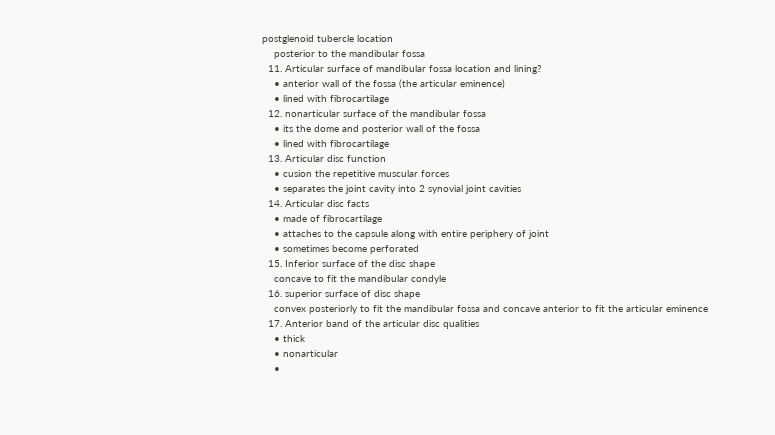postglenoid tubercle location
    posterior to the mandibular fossa
  11. Articular surface of mandibular fossa location and lining?
    • anterior wall of the fossa (the articular eminence)
    • lined with fibrocartilage
  12. nonarticular surface of the mandibular fossa
    • its the dome and posterior wall of the fossa
    • lined with fibrocartilage
  13. Articular disc function
    • cusion the repetitive muscular forces
    • separates the joint cavity into 2 synovial joint cavities
  14. Articular disc facts
    • made of fibrocartilage
    • attaches to the capsule along with entire periphery of joint
    • sometimes become perforated
  15. Inferior surface of the disc shape
    concave to fit the mandibular condyle
  16. superior surface of disc shape
    convex posteriorly to fit the mandibular fossa and concave anterior to fit the articular eminence
  17. Anterior band of the articular disc qualities
    • thick
    • nonarticular
    •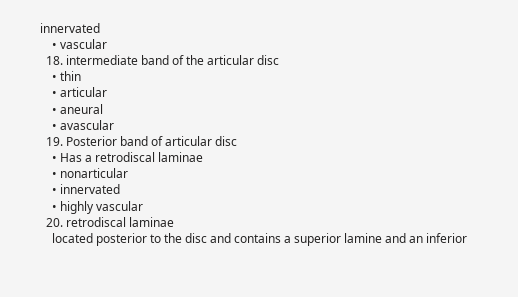innervated
    • vascular
  18. intermediate band of the articular disc
    • thin
    • articular
    • aneural
    • avascular
  19. Posterior band of articular disc
    • Has a retrodiscal laminae
    • nonarticular
    • innervated
    • highly vascular
  20. retrodiscal laminae
    located posterior to the disc and contains a superior lamine and an inferior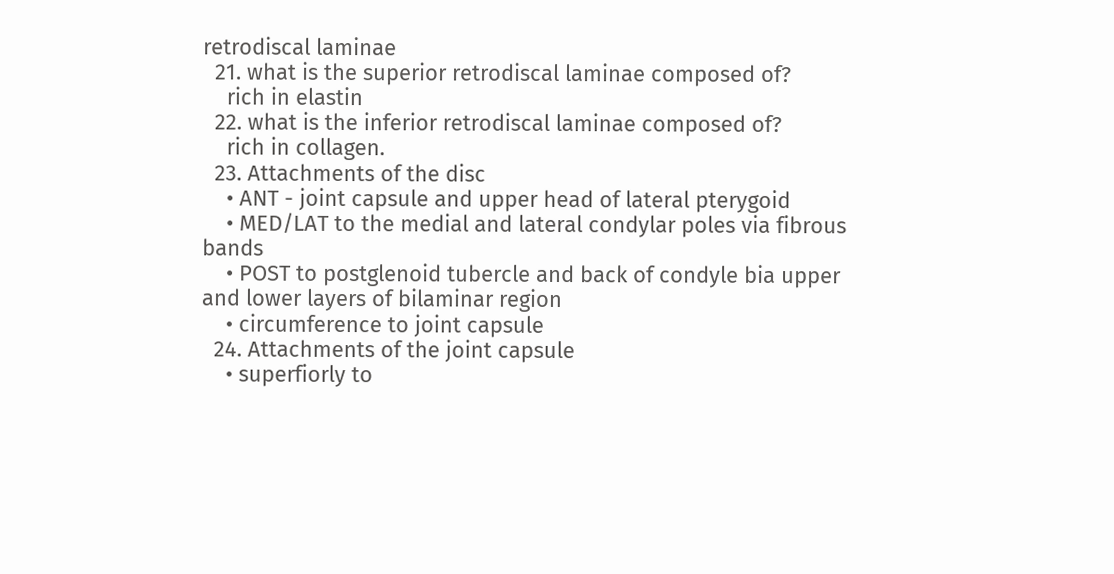retrodiscal laminae
  21. what is the superior retrodiscal laminae composed of?
    rich in elastin
  22. what is the inferior retrodiscal laminae composed of?
    rich in collagen.
  23. Attachments of the disc
    • ANT - joint capsule and upper head of lateral pterygoid
    • MED/LAT to the medial and lateral condylar poles via fibrous bands
    • POST to postglenoid tubercle and back of condyle bia upper and lower layers of bilaminar region
    • circumference to joint capsule
  24. Attachments of the joint capsule
    • superfiorly to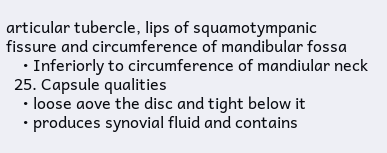articular tubercle, lips of squamotympanic fissure and circumference of mandibular fossa
    • Inferiorly to circumference of mandiular neck
  25. Capsule qualities
    • loose aove the disc and tight below it
    • produces synovial fluid and contains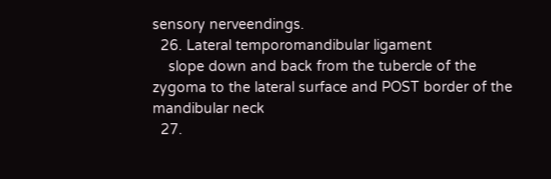sensory nerveendings.
  26. Lateral temporomandibular ligament
    slope down and back from the tubercle of the zygoma to the lateral surface and POST border of the mandibular neck
  27.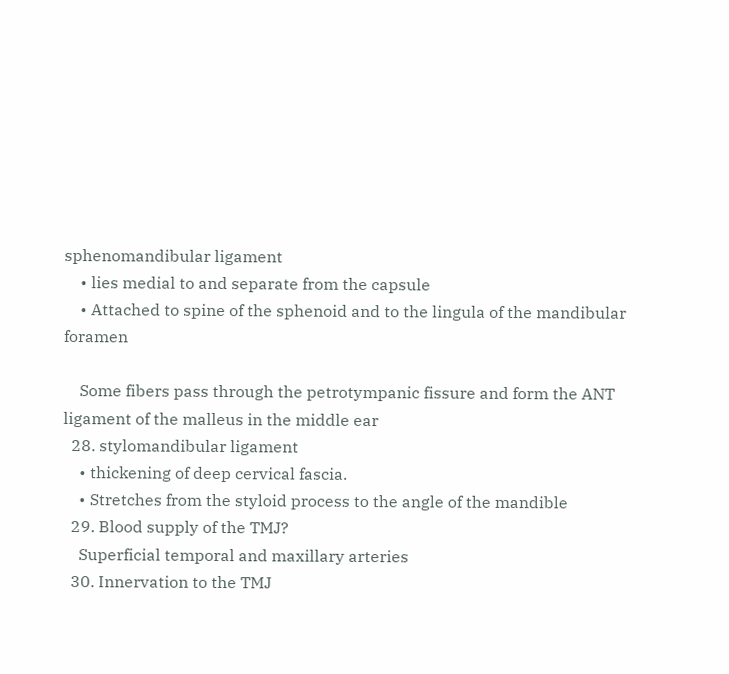sphenomandibular ligament
    • lies medial to and separate from the capsule
    • Attached to spine of the sphenoid and to the lingula of the mandibular foramen

    Some fibers pass through the petrotympanic fissure and form the ANT ligament of the malleus in the middle ear
  28. stylomandibular ligament
    • thickening of deep cervical fascia.
    • Stretches from the styloid process to the angle of the mandible
  29. Blood supply of the TMJ?
    Superficial temporal and maxillary arteries
  30. Innervation to the TMJ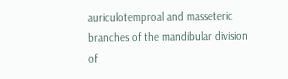auriculotemproal and masseteric branches of the mandibular division of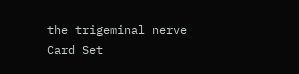the trigeminal nerve
Card Set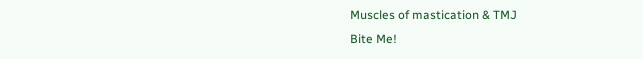Muscles of mastication & TMJ
Bite Me!